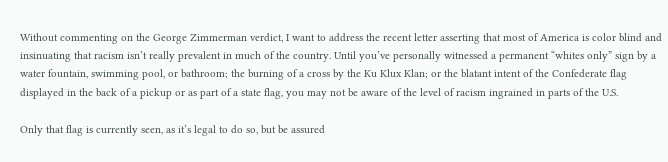Without commenting on the George Zimmerman verdict, I want to address the recent letter asserting that most of America is color blind and insinuating that racism isn’t really prevalent in much of the country. Until you’ve personally witnessed a permanent “whites only” sign by a water fountain, swimming pool, or bathroom; the burning of a cross by the Ku Klux Klan; or the blatant intent of the Confederate flag displayed in the back of a pickup or as part of a state flag, you may not be aware of the level of racism ingrained in parts of the U.S.

Only that flag is currently seen, as it’s legal to do so, but be assured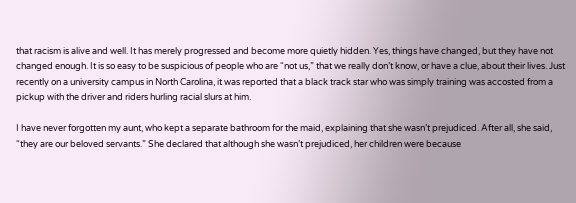that racism is alive and well. It has merely progressed and become more quietly hidden. Yes, things have changed, but they have not changed enough. It is so easy to be suspicious of people who are “not us,” that we really don’t know, or have a clue, about their lives. Just recently on a university campus in North Carolina, it was reported that a black track star who was simply training was accosted from a pickup with the driver and riders hurling racial slurs at him.

I have never forgotten my aunt, who kept a separate bathroom for the maid, explaining that she wasn’t prejudiced. After all, she said, “they are our beloved servants.” She declared that although she wasn’t prejudiced, her children were because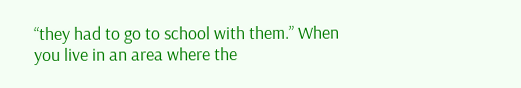“they had to go to school with them.” When you live in an area where the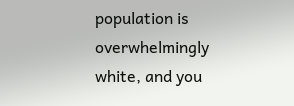population is overwhelmingly white, and you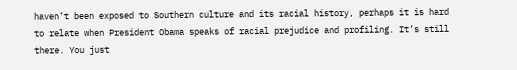haven’t been exposed to Southern culture and its racial history, perhaps it is hard to relate when President Obama speaks of racial prejudice and profiling. It’s still there. You just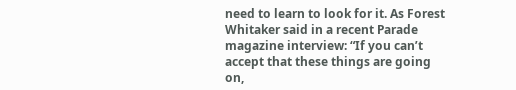need to learn to look for it. As Forest Whitaker said in a recent Parade magazine interview: “If you can’t accept that these things are going on,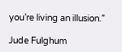you’re living an illusion.”

Jude Fulghum